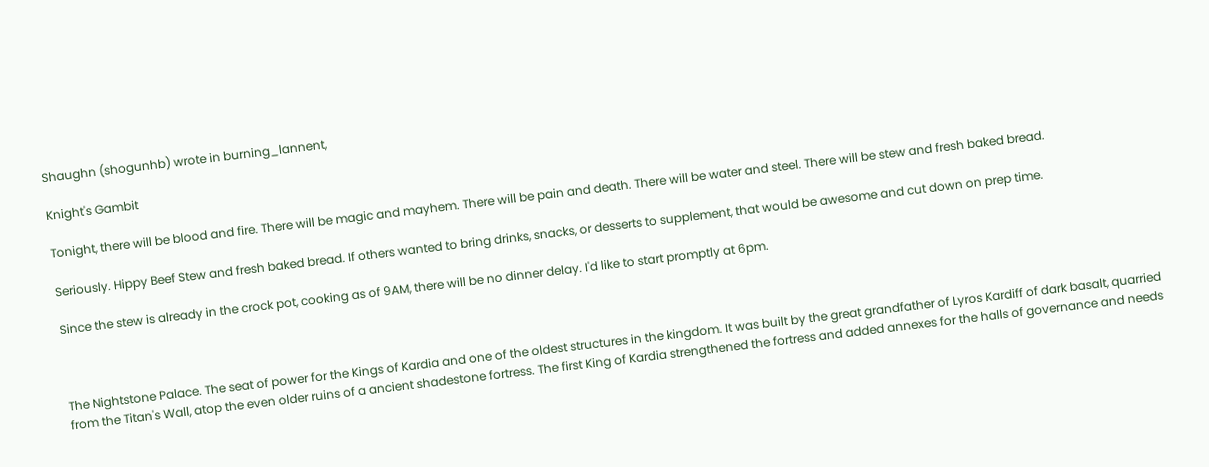Shaughn (shogunhb) wrote in burning_lannent,

Knight's Gambit

Tonight, there will be blood and fire. There will be magic and mayhem. There will be pain and death. There will be water and steel. There will be stew and fresh baked bread.

Seriously. Hippy Beef Stew and fresh baked bread. If others wanted to bring drinks, snacks, or desserts to supplement, that would be awesome and cut down on prep time.

Since the stew is already in the crock pot, cooking as of 9AM, there will be no dinner delay. I'd like to start promptly at 6pm.



The Nightstone Palace. The seat of power for the Kings of Kardia and one of the oldest structures in the kingdom. It was built by the great grandfather of Lyros Kardiff of dark basalt, quarried from the Titan's Wall, atop the even older ruins of a ancient shadestone fortress. The first King of Kardia strengthened the fortress and added annexes for the halls of governance and needs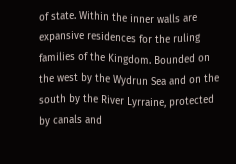of state. Within the inner walls are expansive residences for the ruling families of the Kingdom. Bounded on the west by the Wydrun Sea and on the south by the River Lyrraine, protected by canals and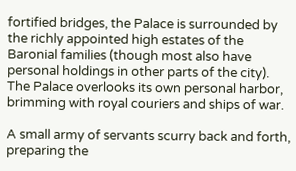fortified bridges, the Palace is surrounded by the richly appointed high estates of the Baronial families (though most also have personal holdings in other parts of the city). The Palace overlooks its own personal harbor, brimming with royal couriers and ships of war.

A small army of servants scurry back and forth, preparing the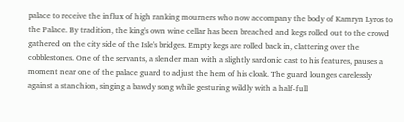palace to receive the influx of high ranking mourners who now accompany the body of Kamryn Lyros to the Palace. By tradition, the king's own wine cellar has been breached and kegs rolled out to the crowd gathered on the city side of the Isle's bridges. Empty kegs are rolled back in, clattering over the cobblestones. One of the servants, a slender man with a slightly sardonic cast to his features, pauses a moment near one of the palace guard to adjust the hem of his cloak. The guard lounges carelessly against a stanchion, singing a bawdy song while gesturing wildly with a half-full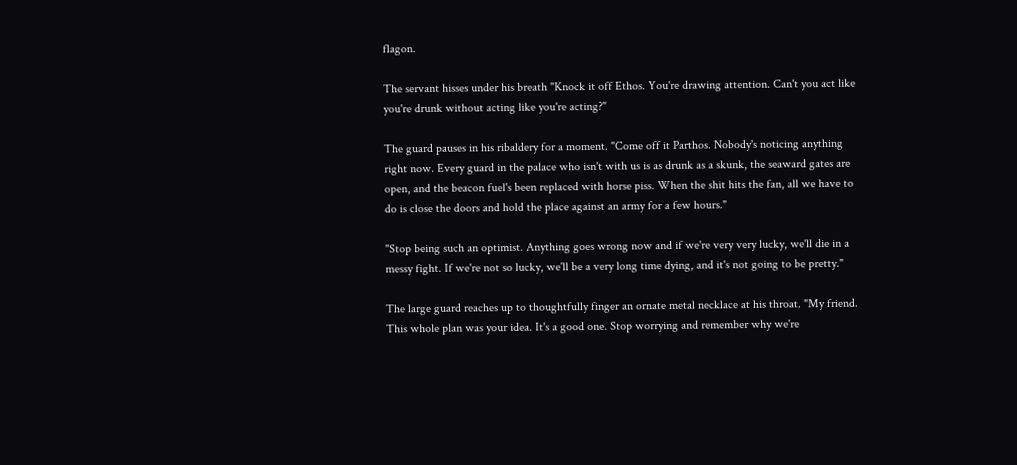flagon.

The servant hisses under his breath "Knock it off Ethos. You're drawing attention. Can't you act like you're drunk without acting like you're acting?"

The guard pauses in his ribaldery for a moment. "Come off it Parthos. Nobody's noticing anything right now. Every guard in the palace who isn't with us is as drunk as a skunk, the seaward gates are open, and the beacon fuel's been replaced with horse piss. When the shit hits the fan, all we have to do is close the doors and hold the place against an army for a few hours."

"Stop being such an optimist. Anything goes wrong now and if we're very very lucky, we'll die in a messy fight. If we're not so lucky, we'll be a very long time dying, and it's not going to be pretty."

The large guard reaches up to thoughtfully finger an ornate metal necklace at his throat. "My friend. This whole plan was your idea. It's a good one. Stop worrying and remember why we're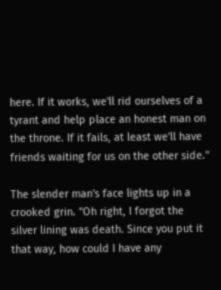here. If it works, we'll rid ourselves of a tyrant and help place an honest man on the throne. If it fails, at least we'll have friends waiting for us on the other side."

The slender man's face lights up in a crooked grin. "Oh right, I forgot the silver lining was death. Since you put it that way, how could I have any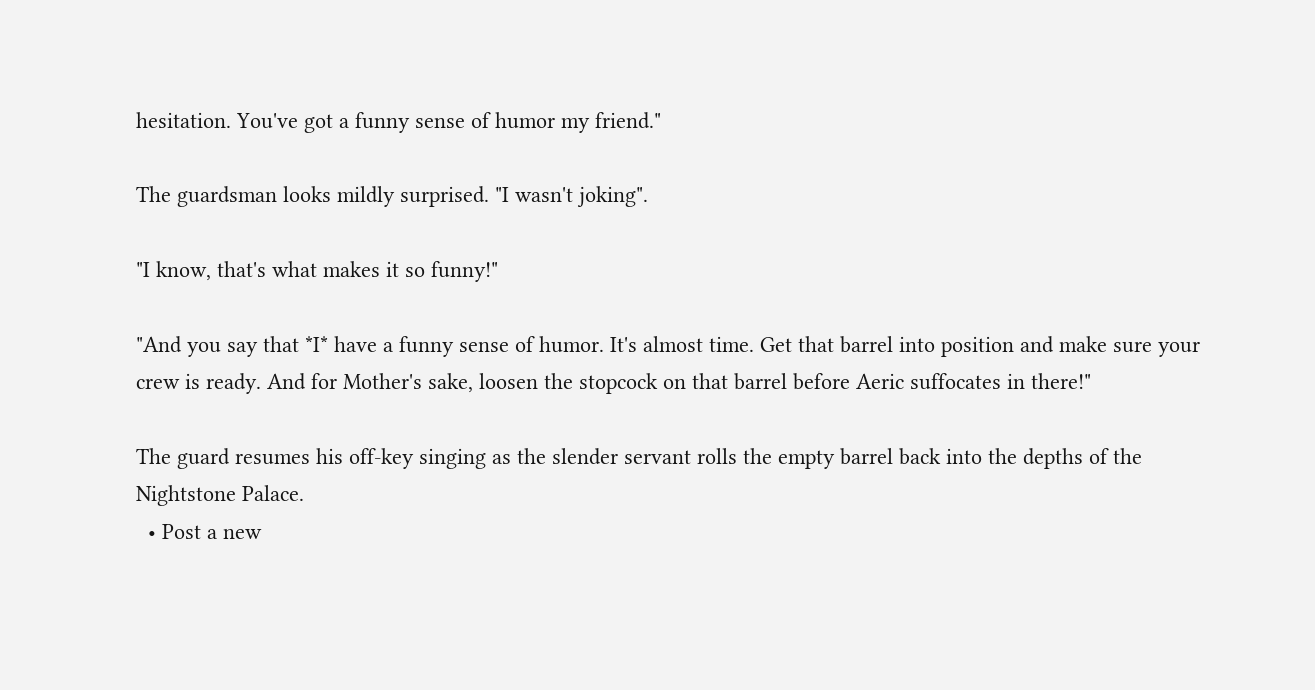hesitation. You've got a funny sense of humor my friend."

The guardsman looks mildly surprised. "I wasn't joking".

"I know, that's what makes it so funny!"

"And you say that *I* have a funny sense of humor. It's almost time. Get that barrel into position and make sure your crew is ready. And for Mother's sake, loosen the stopcock on that barrel before Aeric suffocates in there!"

The guard resumes his off-key singing as the slender servant rolls the empty barrel back into the depths of the Nightstone Palace.
  • Post a new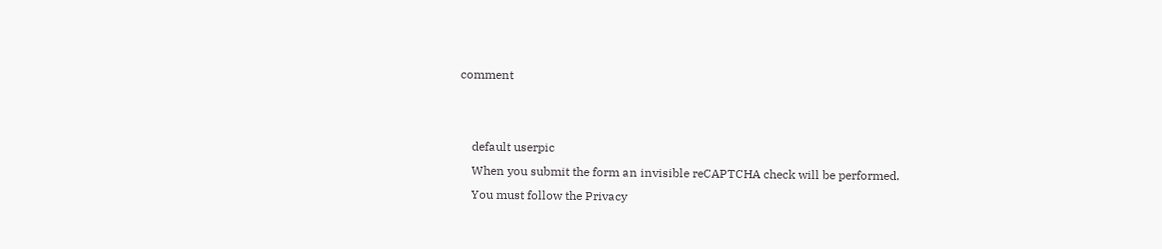comment


    default userpic
    When you submit the form an invisible reCAPTCHA check will be performed.
    You must follow the Privacy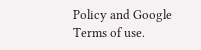Policy and Google Terms of use.